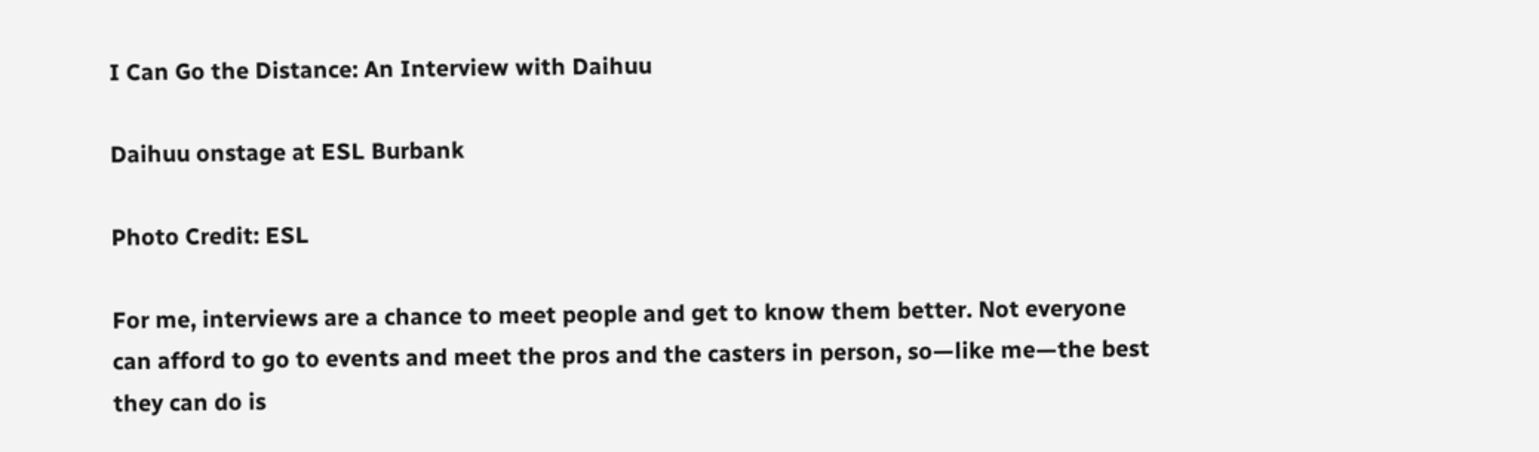I Can Go the Distance: An Interview with Daihuu

Daihuu onstage at ESL Burbank

Photo Credit: ESL

For me, interviews are a chance to meet people and get to know them better. Not everyone can afford to go to events and meet the pros and the casters in person, so—like me—the best they can do is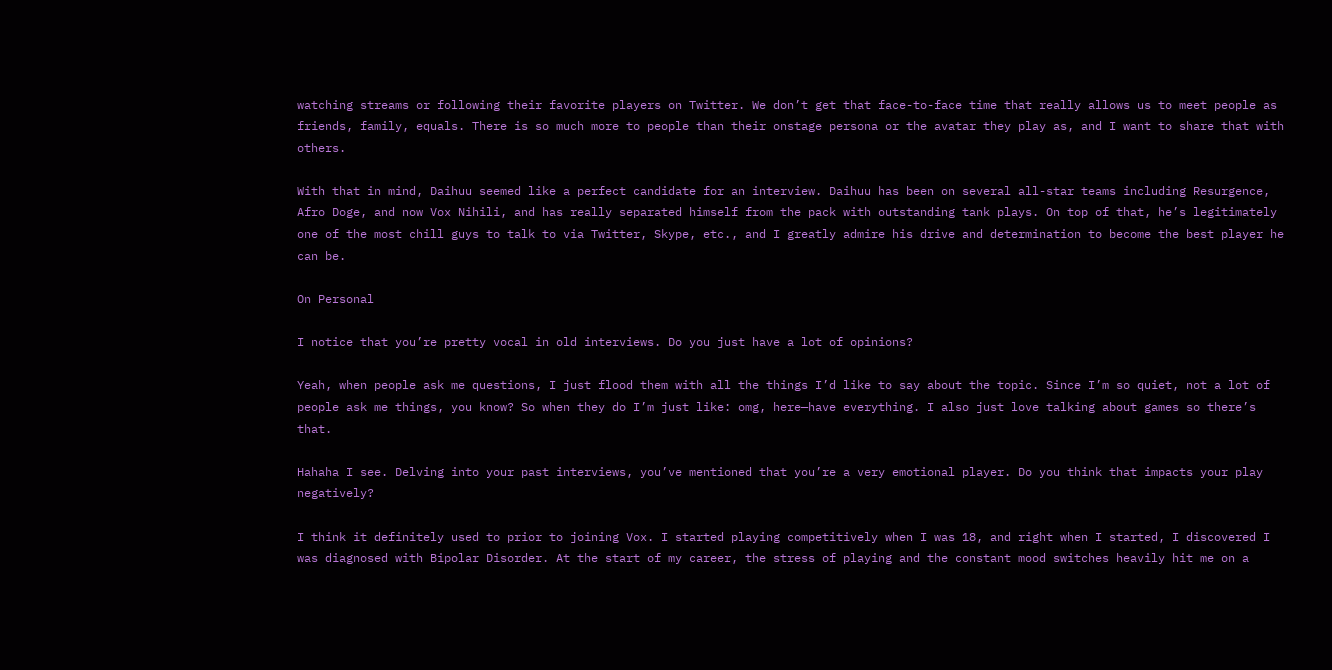watching streams or following their favorite players on Twitter. We don’t get that face-to-face time that really allows us to meet people as friends, family, equals. There is so much more to people than their onstage persona or the avatar they play as, and I want to share that with others.

With that in mind, Daihuu seemed like a perfect candidate for an interview. Daihuu has been on several all-star teams including Resurgence, Afro Doge, and now Vox Nihili, and has really separated himself from the pack with outstanding tank plays. On top of that, he’s legitimately one of the most chill guys to talk to via Twitter, Skype, etc., and I greatly admire his drive and determination to become the best player he can be.

On Personal

I notice that you’re pretty vocal in old interviews. Do you just have a lot of opinions?

Yeah, when people ask me questions, I just flood them with all the things I’d like to say about the topic. Since I’m so quiet, not a lot of people ask me things, you know? So when they do I’m just like: omg, here—have everything. I also just love talking about games so there’s that.

Hahaha I see. Delving into your past interviews, you’ve mentioned that you’re a very emotional player. Do you think that impacts your play negatively?

I think it definitely used to prior to joining Vox. I started playing competitively when I was 18, and right when I started, I discovered I was diagnosed with Bipolar Disorder. At the start of my career, the stress of playing and the constant mood switches heavily hit me on a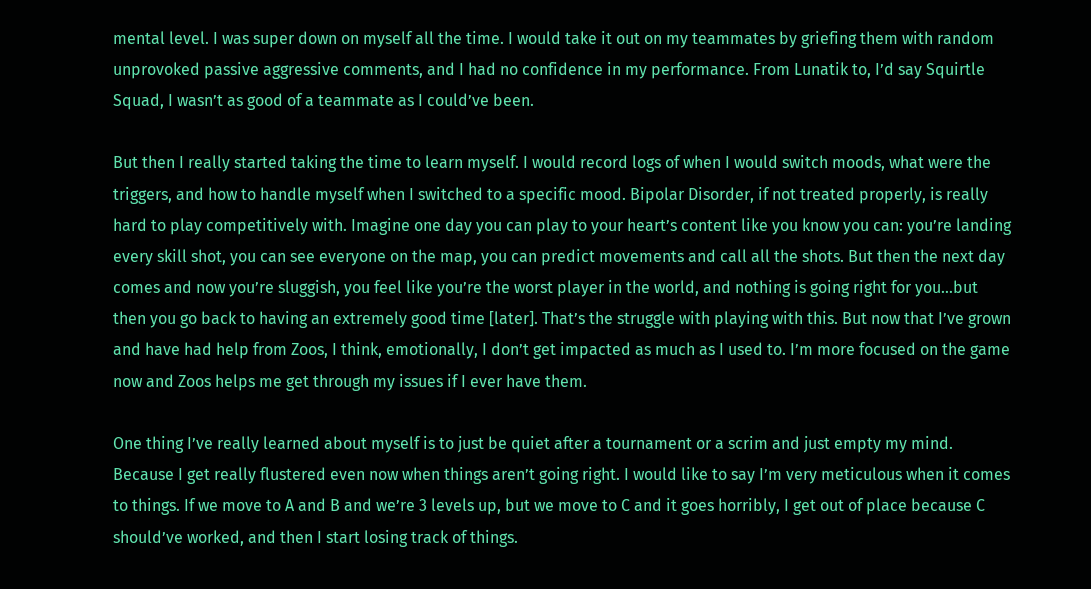mental level. I was super down on myself all the time. I would take it out on my teammates by griefing them with random unprovoked passive aggressive comments, and I had no confidence in my performance. From Lunatik to, I’d say Squirtle Squad, I wasn’t as good of a teammate as I could’ve been.

But then I really started taking the time to learn myself. I would record logs of when I would switch moods, what were the triggers, and how to handle myself when I switched to a specific mood. Bipolar Disorder, if not treated properly, is really hard to play competitively with. Imagine one day you can play to your heart’s content like you know you can: you’re landing every skill shot, you can see everyone on the map, you can predict movements and call all the shots. But then the next day comes and now you’re sluggish, you feel like you’re the worst player in the world, and nothing is going right for you…but then you go back to having an extremely good time [later]. That’s the struggle with playing with this. But now that I’ve grown and have had help from Zoos, I think, emotionally, I don’t get impacted as much as I used to. I’m more focused on the game now and Zoos helps me get through my issues if I ever have them.

One thing I’ve really learned about myself is to just be quiet after a tournament or a scrim and just empty my mind. Because I get really flustered even now when things aren’t going right. I would like to say I’m very meticulous when it comes to things. If we move to A and B and we’re 3 levels up, but we move to C and it goes horribly, I get out of place because C should’ve worked, and then I start losing track of things.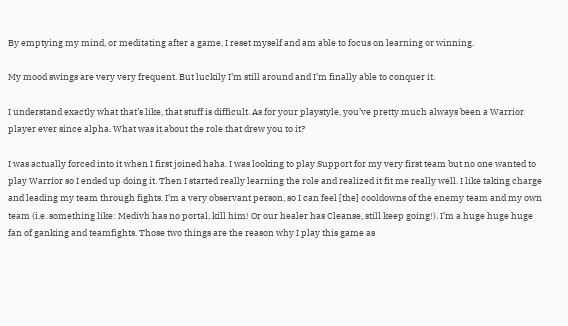By emptying my mind, or meditating after a game, I reset myself and am able to focus on learning or winning.

My mood swings are very very frequent. But luckily I’m still around and I’m finally able to conquer it.

I understand exactly what that’s like, that stuff is difficult. As for your playstyle, you’ve pretty much always been a Warrior player ever since alpha. What was it about the role that drew you to it?

I was actually forced into it when I first joined haha. I was looking to play Support for my very first team but no one wanted to play Warrior so I ended up doing it. Then I started really learning the role and realized it fit me really well. I like taking charge and leading my team through fights. I’m a very observant person, so I can feel [the] cooldowns of the enemy team and my own team (i.e. something like: Medivh has no portal, kill him! Or our healer has Cleanse, still keep going!). I’m a huge huge huge fan of ganking and teamfights. Those two things are the reason why I play this game as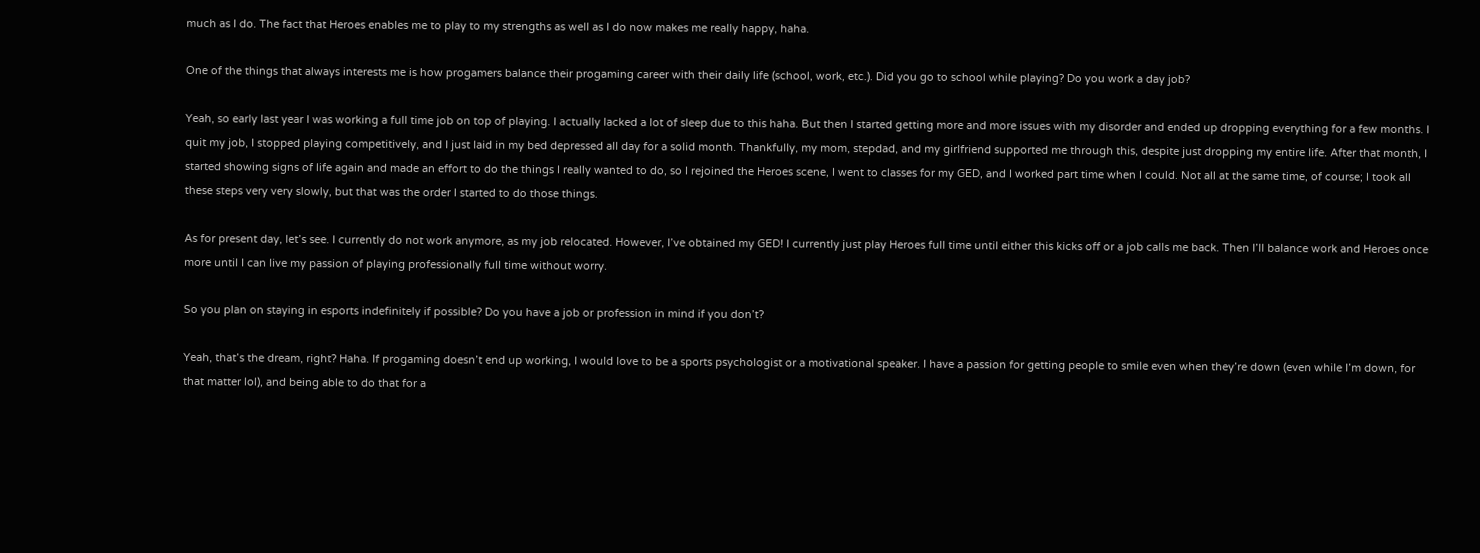much as I do. The fact that Heroes enables me to play to my strengths as well as I do now makes me really happy, haha.

One of the things that always interests me is how progamers balance their progaming career with their daily life (school, work, etc.). Did you go to school while playing? Do you work a day job?

Yeah, so early last year I was working a full time job on top of playing. I actually lacked a lot of sleep due to this haha. But then I started getting more and more issues with my disorder and ended up dropping everything for a few months. I quit my job, I stopped playing competitively, and I just laid in my bed depressed all day for a solid month. Thankfully, my mom, stepdad, and my girlfriend supported me through this, despite just dropping my entire life. After that month, I started showing signs of life again and made an effort to do the things I really wanted to do, so I rejoined the Heroes scene, I went to classes for my GED, and I worked part time when I could. Not all at the same time, of course; I took all these steps very very slowly, but that was the order I started to do those things.

As for present day, let’s see. I currently do not work anymore, as my job relocated. However, I’ve obtained my GED! I currently just play Heroes full time until either this kicks off or a job calls me back. Then I’ll balance work and Heroes once more until I can live my passion of playing professionally full time without worry.

So you plan on staying in esports indefinitely if possible? Do you have a job or profession in mind if you don’t?

Yeah, that’s the dream, right? Haha. If progaming doesn’t end up working, I would love to be a sports psychologist or a motivational speaker. I have a passion for getting people to smile even when they’re down (even while I’m down, for that matter lol), and being able to do that for a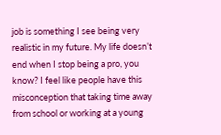job is something I see being very realistic in my future. My life doesn’t end when I stop being a pro, you know? I feel like people have this misconception that taking time away from school or working at a young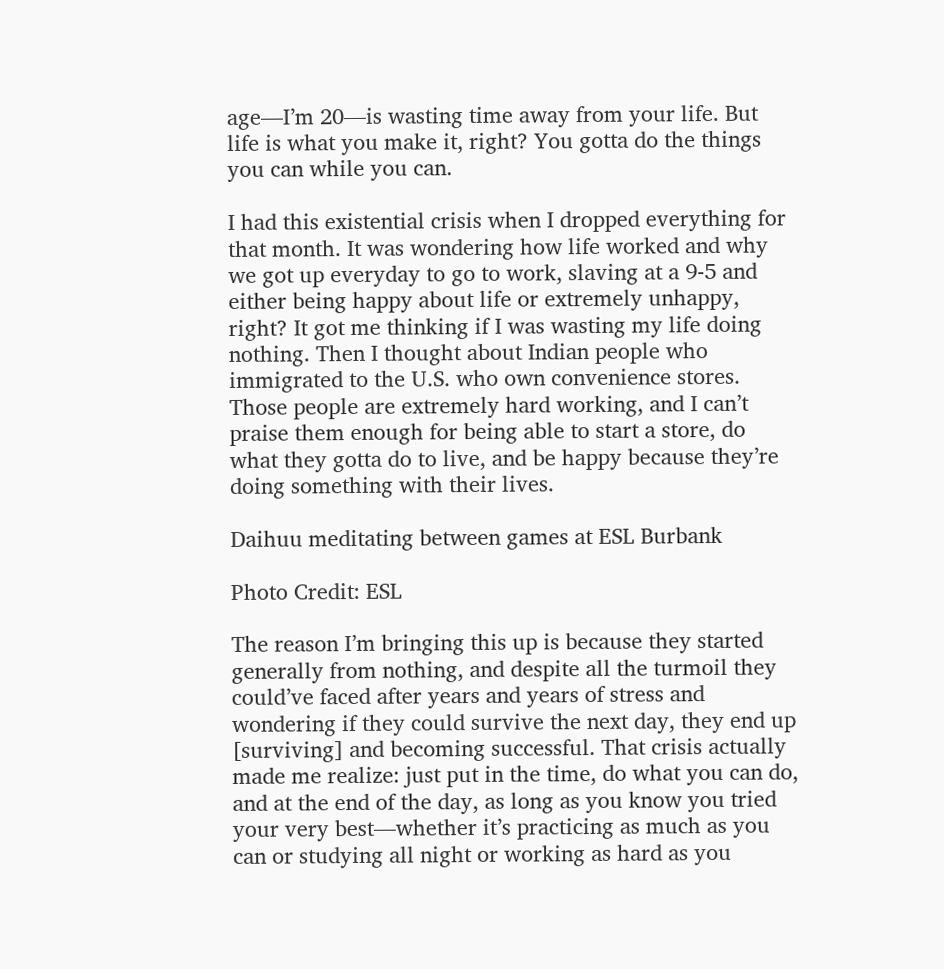age—I’m 20—is wasting time away from your life. But life is what you make it, right? You gotta do the things you can while you can.

I had this existential crisis when I dropped everything for that month. It was wondering how life worked and why we got up everyday to go to work, slaving at a 9-5 and either being happy about life or extremely unhappy, right? It got me thinking if I was wasting my life doing nothing. Then I thought about Indian people who immigrated to the U.S. who own convenience stores. Those people are extremely hard working, and I can’t praise them enough for being able to start a store, do what they gotta do to live, and be happy because they’re doing something with their lives.

Daihuu meditating between games at ESL Burbank

Photo Credit: ESL

The reason I’m bringing this up is because they started generally from nothing, and despite all the turmoil they could’ve faced after years and years of stress and wondering if they could survive the next day, they end up [surviving] and becoming successful. That crisis actually made me realize: just put in the time, do what you can do, and at the end of the day, as long as you know you tried your very best—whether it’s practicing as much as you can or studying all night or working as hard as you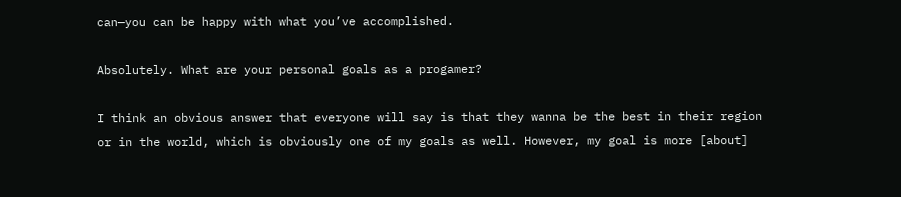can—you can be happy with what you’ve accomplished.

Absolutely. What are your personal goals as a progamer?

I think an obvious answer that everyone will say is that they wanna be the best in their region or in the world, which is obviously one of my goals as well. However, my goal is more [about]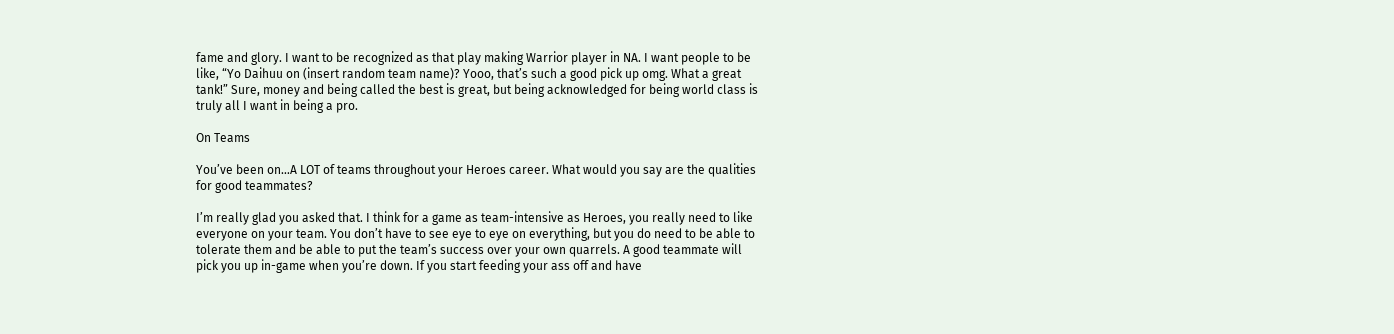fame and glory. I want to be recognized as that play making Warrior player in NA. I want people to be like, “Yo Daihuu on (insert random team name)? Yooo, that’s such a good pick up omg. What a great tank!” Sure, money and being called the best is great, but being acknowledged for being world class is truly all I want in being a pro.

On Teams

You’ve been on…A LOT of teams throughout your Heroes career. What would you say are the qualities for good teammates?

I’m really glad you asked that. I think for a game as team-intensive as Heroes, you really need to like everyone on your team. You don’t have to see eye to eye on everything, but you do need to be able to tolerate them and be able to put the team’s success over your own quarrels. A good teammate will pick you up in-game when you’re down. If you start feeding your ass off and have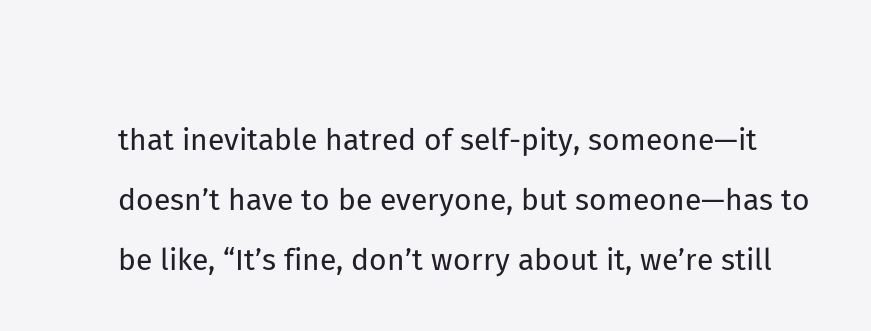that inevitable hatred of self-pity, someone—it doesn’t have to be everyone, but someone—has to be like, “It’s fine, don’t worry about it, we’re still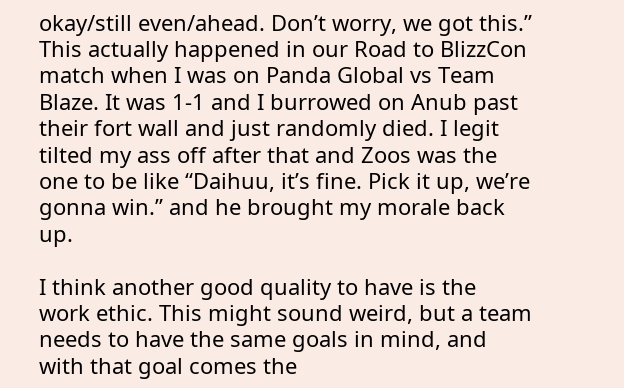okay/still even/ahead. Don’t worry, we got this.” This actually happened in our Road to BlizzCon match when I was on Panda Global vs Team Blaze. It was 1-1 and I burrowed on Anub past their fort wall and just randomly died. I legit tilted my ass off after that and Zoos was the one to be like “Daihuu, it’s fine. Pick it up, we’re gonna win.” and he brought my morale back up.

I think another good quality to have is the work ethic. This might sound weird, but a team needs to have the same goals in mind, and with that goal comes the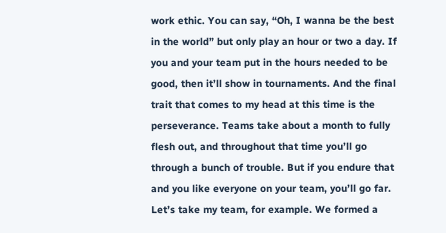work ethic. You can say, “Oh, I wanna be the best in the world” but only play an hour or two a day. If you and your team put in the hours needed to be good, then it’ll show in tournaments. And the final trait that comes to my head at this time is the perseverance. Teams take about a month to fully flesh out, and throughout that time you’ll go through a bunch of trouble. But if you endure that and you like everyone on your team, you’ll go far. Let’s take my team, for example. We formed a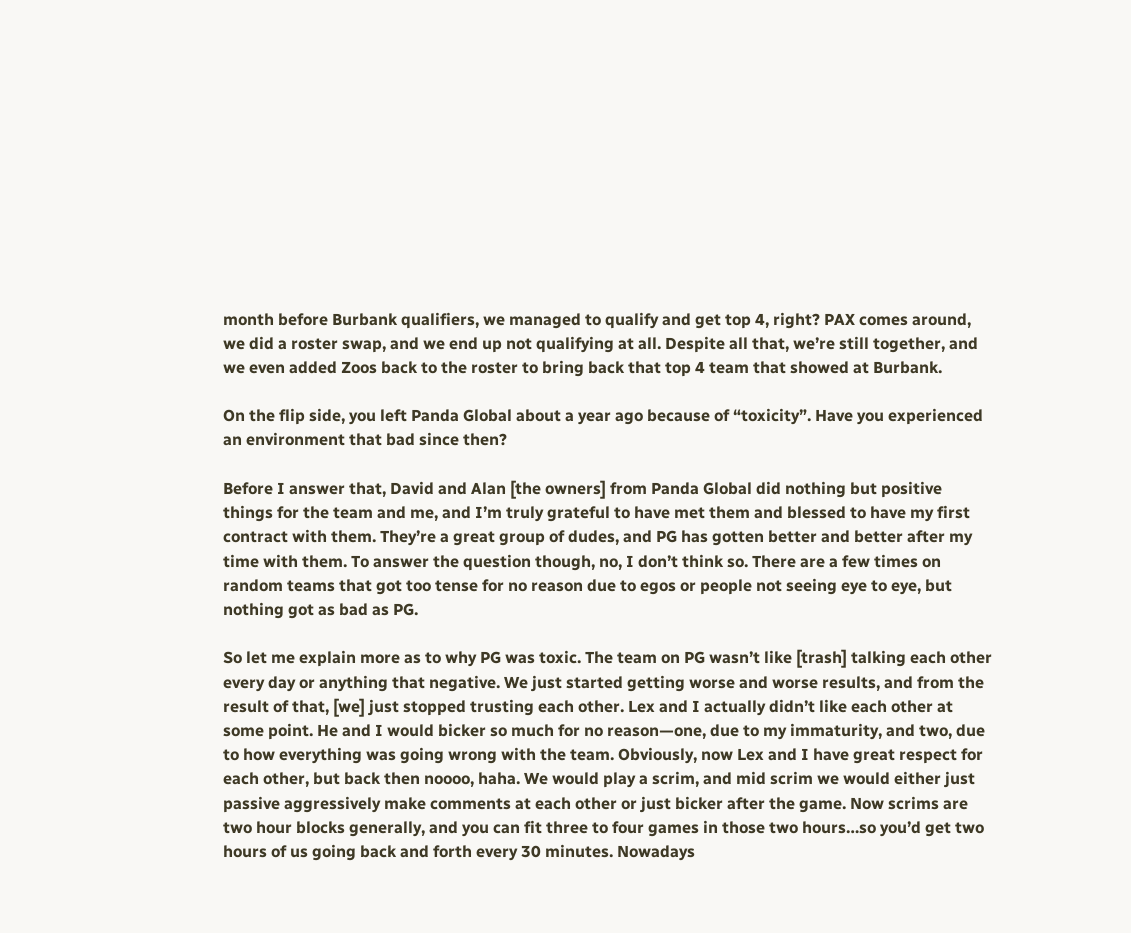month before Burbank qualifiers, we managed to qualify and get top 4, right? PAX comes around, we did a roster swap, and we end up not qualifying at all. Despite all that, we’re still together, and we even added Zoos back to the roster to bring back that top 4 team that showed at Burbank.

On the flip side, you left Panda Global about a year ago because of “toxicity”. Have you experienced an environment that bad since then?

Before I answer that, David and Alan [the owners] from Panda Global did nothing but positive things for the team and me, and I’m truly grateful to have met them and blessed to have my first contract with them. They’re a great group of dudes, and PG has gotten better and better after my time with them. To answer the question though, no, I don’t think so. There are a few times on random teams that got too tense for no reason due to egos or people not seeing eye to eye, but nothing got as bad as PG.

So let me explain more as to why PG was toxic. The team on PG wasn’t like [trash] talking each other every day or anything that negative. We just started getting worse and worse results, and from the result of that, [we] just stopped trusting each other. Lex and I actually didn’t like each other at some point. He and I would bicker so much for no reason—one, due to my immaturity, and two, due to how everything was going wrong with the team. Obviously, now Lex and I have great respect for each other, but back then noooo, haha. We would play a scrim, and mid scrim we would either just passive aggressively make comments at each other or just bicker after the game. Now scrims are two hour blocks generally, and you can fit three to four games in those two hours…so you’d get two hours of us going back and forth every 30 minutes. Nowadays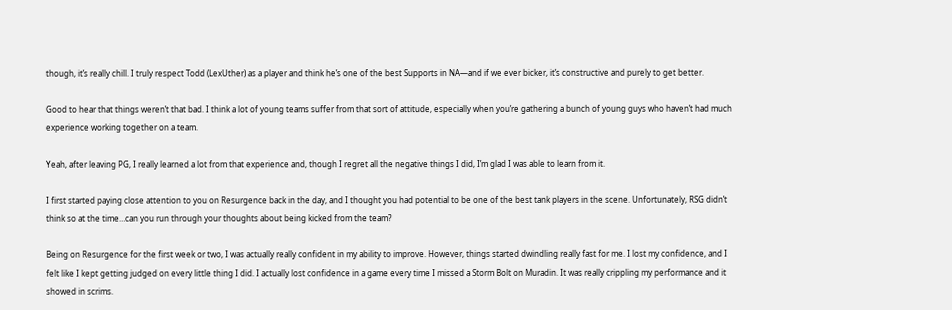though, it’s really chill. I truly respect Todd (LexUther) as a player and think he’s one of the best Supports in NA—and if we ever bicker, it’s constructive and purely to get better.

Good to hear that things weren’t that bad. I think a lot of young teams suffer from that sort of attitude, especially when you’re gathering a bunch of young guys who haven’t had much experience working together on a team.

Yeah, after leaving PG, I really learned a lot from that experience and, though I regret all the negative things I did, I’m glad I was able to learn from it.

I first started paying close attention to you on Resurgence back in the day, and I thought you had potential to be one of the best tank players in the scene. Unfortunately, RSG didn’t think so at the time…can you run through your thoughts about being kicked from the team?

Being on Resurgence for the first week or two, I was actually really confident in my ability to improve. However, things started dwindling really fast for me. I lost my confidence, and I felt like I kept getting judged on every little thing I did. I actually lost confidence in a game every time I missed a Storm Bolt on Muradin. It was really crippling my performance and it showed in scrims.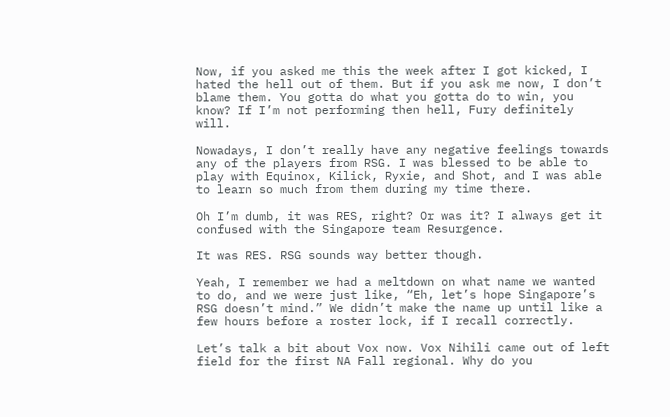Now, if you asked me this the week after I got kicked, I hated the hell out of them. But if you ask me now, I don’t blame them. You gotta do what you gotta do to win, you know? If I’m not performing then hell, Fury definitely will.

Nowadays, I don’t really have any negative feelings towards any of the players from RSG. I was blessed to be able to play with Equinox, Kilick, Ryxie, and Shot, and I was able to learn so much from them during my time there.

Oh I’m dumb, it was RES, right? Or was it? I always get it confused with the Singapore team Resurgence.

It was RES. RSG sounds way better though.

Yeah, I remember we had a meltdown on what name we wanted to do, and we were just like, “Eh, let’s hope Singapore’s RSG doesn’t mind.” We didn’t make the name up until like a few hours before a roster lock, if I recall correctly.

Let’s talk a bit about Vox now. Vox Nihili came out of left field for the first NA Fall regional. Why do you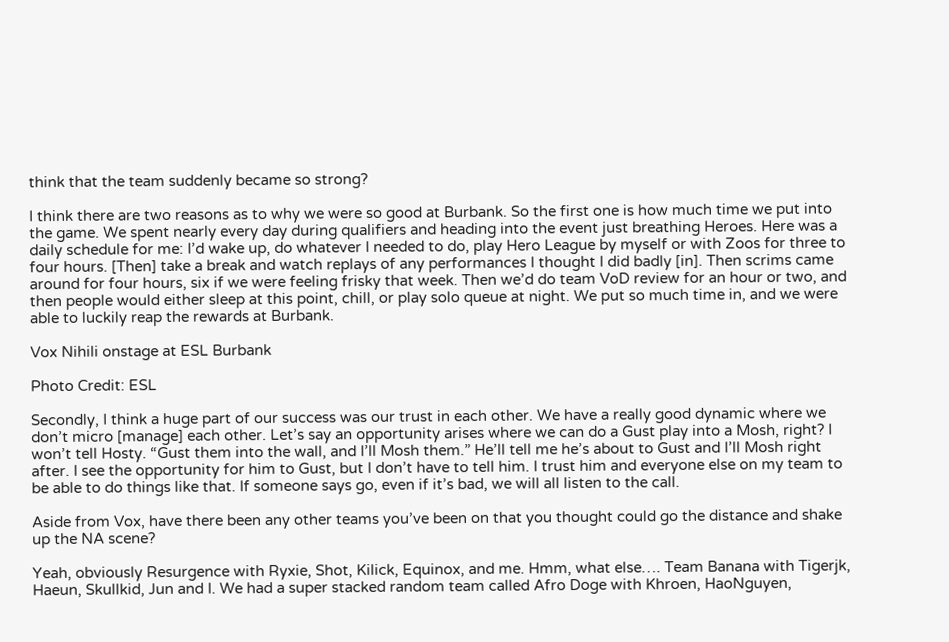think that the team suddenly became so strong?

I think there are two reasons as to why we were so good at Burbank. So the first one is how much time we put into the game. We spent nearly every day during qualifiers and heading into the event just breathing Heroes. Here was a daily schedule for me: I’d wake up, do whatever I needed to do, play Hero League by myself or with Zoos for three to four hours. [Then] take a break and watch replays of any performances I thought I did badly [in]. Then scrims came around for four hours, six if we were feeling frisky that week. Then we’d do team VoD review for an hour or two, and then people would either sleep at this point, chill, or play solo queue at night. We put so much time in, and we were able to luckily reap the rewards at Burbank.

Vox Nihili onstage at ESL Burbank

Photo Credit: ESL

Secondly, I think a huge part of our success was our trust in each other. We have a really good dynamic where we don’t micro [manage] each other. Let’s say an opportunity arises where we can do a Gust play into a Mosh, right? I won’t tell Hosty. “Gust them into the wall, and I’ll Mosh them.” He’ll tell me he’s about to Gust and I’ll Mosh right after. I see the opportunity for him to Gust, but I don’t have to tell him. I trust him and everyone else on my team to be able to do things like that. If someone says go, even if it’s bad, we will all listen to the call.

Aside from Vox, have there been any other teams you’ve been on that you thought could go the distance and shake up the NA scene?

Yeah, obviously Resurgence with Ryxie, Shot, Kilick, Equinox, and me. Hmm, what else…. Team Banana with Tigerjk, Haeun, Skullkid, Jun and I. We had a super stacked random team called Afro Doge with Khroen, HaoNguyen,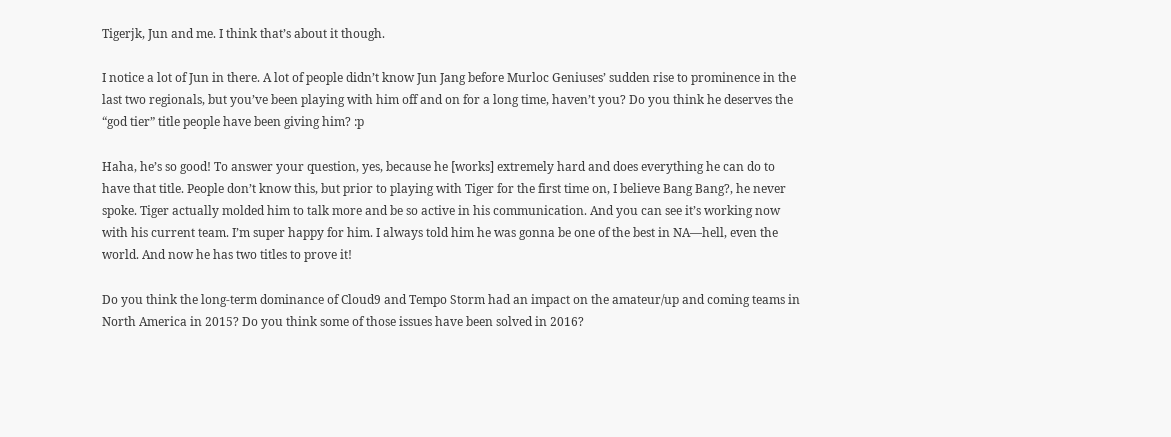Tigerjk, Jun and me. I think that’s about it though.

I notice a lot of Jun in there. A lot of people didn’t know Jun Jang before Murloc Geniuses’ sudden rise to prominence in the last two regionals, but you’ve been playing with him off and on for a long time, haven’t you? Do you think he deserves the “god tier” title people have been giving him? :p

Haha, he’s so good! To answer your question, yes, because he [works] extremely hard and does everything he can do to have that title. People don’t know this, but prior to playing with Tiger for the first time on, I believe Bang Bang?, he never spoke. Tiger actually molded him to talk more and be so active in his communication. And you can see it’s working now with his current team. I’m super happy for him. I always told him he was gonna be one of the best in NA—hell, even the world. And now he has two titles to prove it!

Do you think the long-term dominance of Cloud9 and Tempo Storm had an impact on the amateur/up and coming teams in North America in 2015? Do you think some of those issues have been solved in 2016?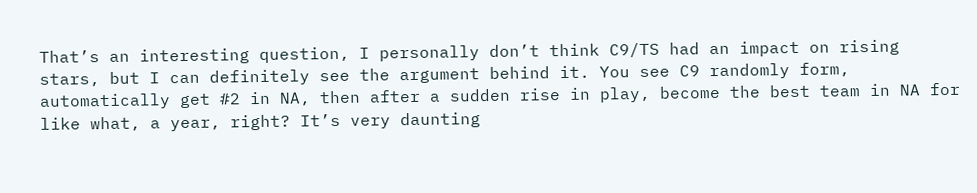That’s an interesting question, I personally don’t think C9/TS had an impact on rising stars, but I can definitely see the argument behind it. You see C9 randomly form, automatically get #2 in NA, then after a sudden rise in play, become the best team in NA for like what, a year, right? It’s very daunting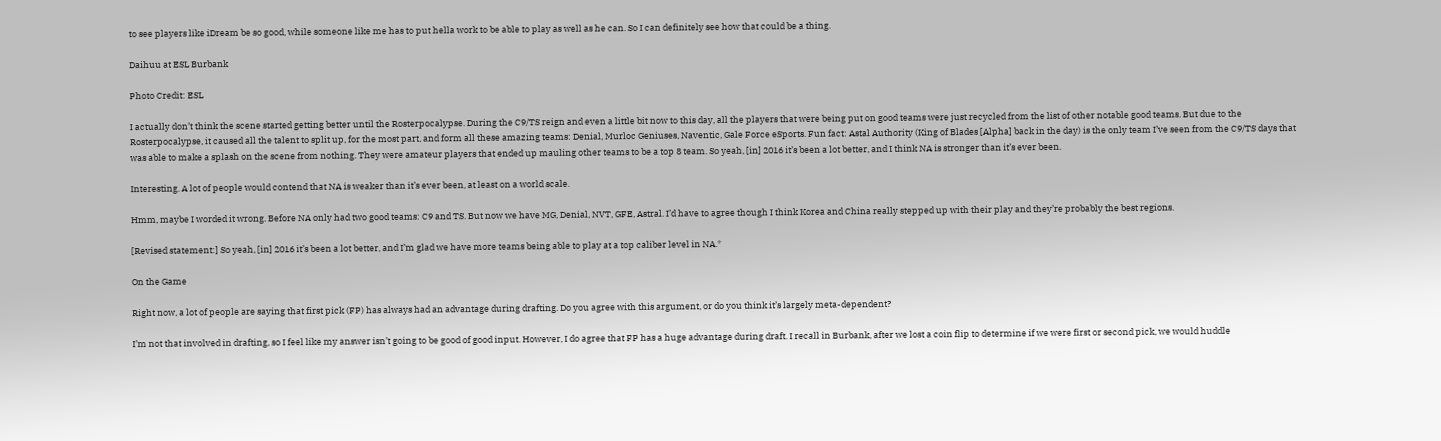to see players like iDream be so good, while someone like me has to put hella work to be able to play as well as he can. So I can definitely see how that could be a thing.

Daihuu at ESL Burbank

Photo Credit: ESL

I actually don’t think the scene started getting better until the Rosterpocalypse. During the C9/TS reign and even a little bit now to this day, all the players that were being put on good teams were just recycled from the list of other notable good teams. But due to the Rosterpocalypse, it caused all the talent to split up, for the most part, and form all these amazing teams: Denial, Murloc Geniuses, Naventic, Gale Force eSports. Fun fact: Astal Authority (King of Blades [Alpha] back in the day) is the only team I’ve seen from the C9/TS days that was able to make a splash on the scene from nothing. They were amateur players that ended up mauling other teams to be a top 8 team. So yeah, [in] 2016 it’s been a lot better, and I think NA is stronger than it’s ever been.

Interesting. A lot of people would contend that NA is weaker than it’s ever been, at least on a world scale.

Hmm, maybe I worded it wrong. Before NA only had two good teams: C9 and TS. But now we have MG, Denial, NVT, GFE, Astral. I’d have to agree though I think Korea and China really stepped up with their play and they’re probably the best regions.

[Revised statement:] So yeah, [in] 2016 it’s been a lot better, and I’m glad we have more teams being able to play at a top caliber level in NA.*

On the Game

Right now, a lot of people are saying that first pick (FP) has always had an advantage during drafting. Do you agree with this argument, or do you think it’s largely meta-dependent?

I’m not that involved in drafting, so I feel like my answer isn’t going to be good of good input. However, I do agree that FP has a huge advantage during draft. I recall in Burbank, after we lost a coin flip to determine if we were first or second pick, we would huddle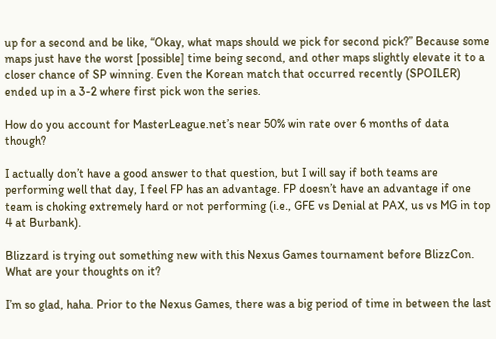up for a second and be like, “Okay, what maps should we pick for second pick?” Because some maps just have the worst [possible] time being second, and other maps slightly elevate it to a closer chance of SP winning. Even the Korean match that occurred recently (SPOILER) ended up in a 3-2 where first pick won the series.

How do you account for MasterLeague.net’s near 50% win rate over 6 months of data though?

I actually don’t have a good answer to that question, but I will say if both teams are performing well that day, I feel FP has an advantage. FP doesn’t have an advantage if one team is choking extremely hard or not performing (i.e., GFE vs Denial at PAX, us vs MG in top 4 at Burbank).

Blizzard is trying out something new with this Nexus Games tournament before BlizzCon. What are your thoughts on it?

I’m so glad, haha. Prior to the Nexus Games, there was a big period of time in between the last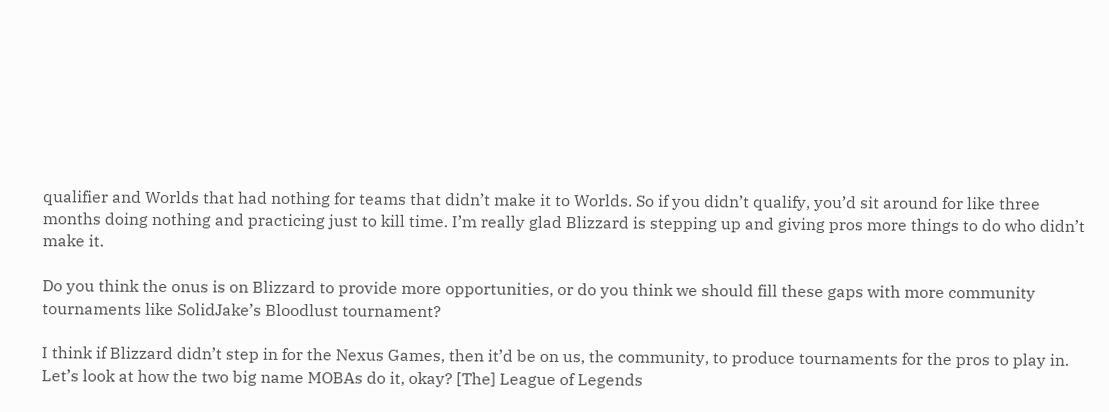qualifier and Worlds that had nothing for teams that didn’t make it to Worlds. So if you didn’t qualify, you’d sit around for like three months doing nothing and practicing just to kill time. I’m really glad Blizzard is stepping up and giving pros more things to do who didn’t make it.

Do you think the onus is on Blizzard to provide more opportunities, or do you think we should fill these gaps with more community tournaments like SolidJake’s Bloodlust tournament?

I think if Blizzard didn’t step in for the Nexus Games, then it’d be on us, the community, to produce tournaments for the pros to play in. Let’s look at how the two big name MOBAs do it, okay? [The] League of Legends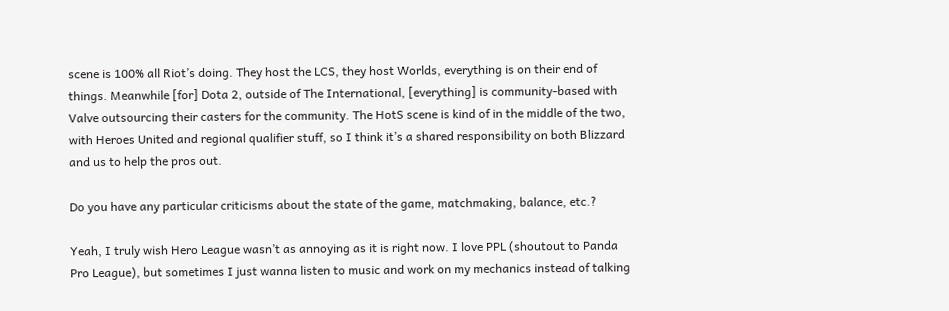scene is 100% all Riot’s doing. They host the LCS, they host Worlds, everything is on their end of things. Meanwhile [for] Dota 2, outside of The International, [everything] is community-based with Valve outsourcing their casters for the community. The HotS scene is kind of in the middle of the two, with Heroes United and regional qualifier stuff, so I think it’s a shared responsibility on both Blizzard and us to help the pros out.

Do you have any particular criticisms about the state of the game, matchmaking, balance, etc.?

Yeah, I truly wish Hero League wasn’t as annoying as it is right now. I love PPL (shoutout to Panda Pro League), but sometimes I just wanna listen to music and work on my mechanics instead of talking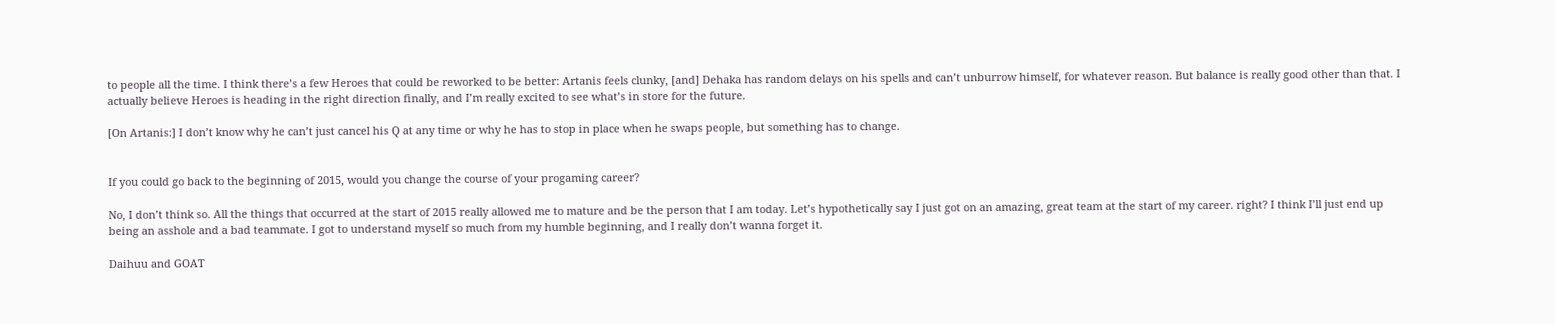to people all the time. I think there’s a few Heroes that could be reworked to be better: Artanis feels clunky, [and] Dehaka has random delays on his spells and can’t unburrow himself, for whatever reason. But balance is really good other than that. I actually believe Heroes is heading in the right direction finally, and I’m really excited to see what’s in store for the future.

[On Artanis:] I don’t know why he can’t just cancel his Q at any time or why he has to stop in place when he swaps people, but something has to change.


If you could go back to the beginning of 2015, would you change the course of your progaming career?

No, I don’t think so. All the things that occurred at the start of 2015 really allowed me to mature and be the person that I am today. Let’s hypothetically say I just got on an amazing, great team at the start of my career. right? I think I’ll just end up being an asshole and a bad teammate. I got to understand myself so much from my humble beginning, and I really don’t wanna forget it.

Daihuu and GOAT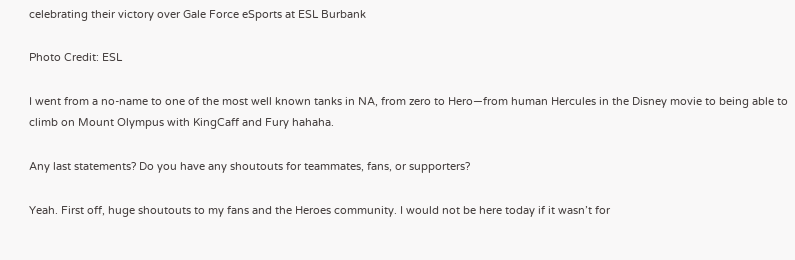celebrating their victory over Gale Force eSports at ESL Burbank

Photo Credit: ESL

I went from a no-name to one of the most well known tanks in NA, from zero to Hero—from human Hercules in the Disney movie to being able to climb on Mount Olympus with KingCaff and Fury hahaha.

Any last statements? Do you have any shoutouts for teammates, fans, or supporters?

Yeah. First off, huge shoutouts to my fans and the Heroes community. I would not be here today if it wasn’t for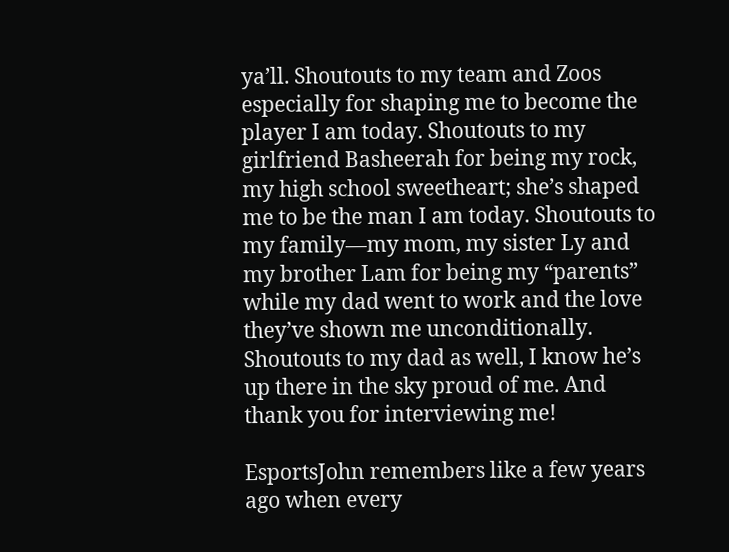ya’ll. Shoutouts to my team and Zoos especially for shaping me to become the player I am today. Shoutouts to my girlfriend Basheerah for being my rock, my high school sweetheart; she’s shaped me to be the man I am today. Shoutouts to my family—my mom, my sister Ly and my brother Lam for being my “parents” while my dad went to work and the love they’ve shown me unconditionally. Shoutouts to my dad as well, I know he’s up there in the sky proud of me. And thank you for interviewing me!

EsportsJohn remembers like a few years ago when every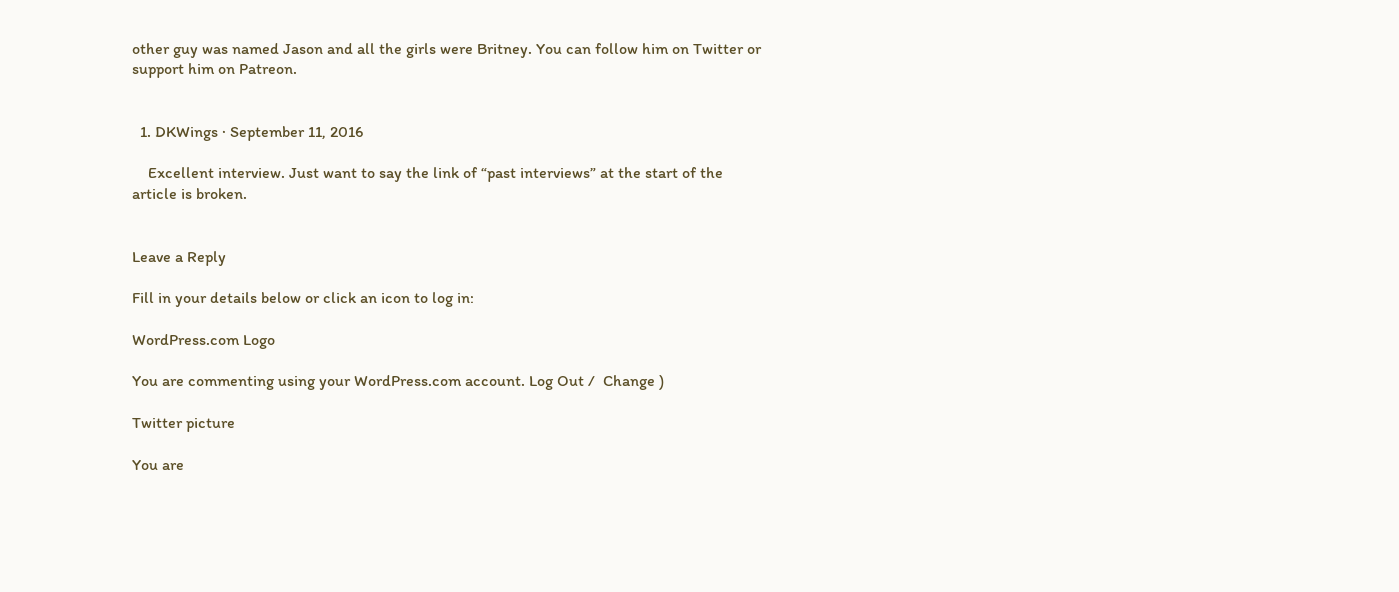other guy was named Jason and all the girls were Britney. You can follow him on Twitter or support him on Patreon.


  1. DKWings · September 11, 2016

    Excellent interview. Just want to say the link of “past interviews” at the start of the article is broken.


Leave a Reply

Fill in your details below or click an icon to log in:

WordPress.com Logo

You are commenting using your WordPress.com account. Log Out /  Change )

Twitter picture

You are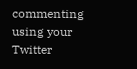commenting using your Twitter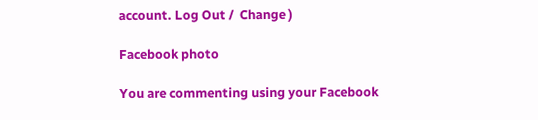account. Log Out /  Change )

Facebook photo

You are commenting using your Facebook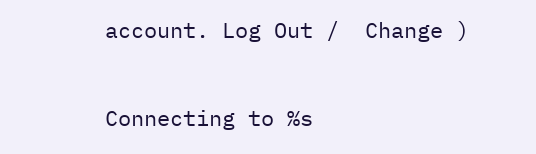account. Log Out /  Change )

Connecting to %s